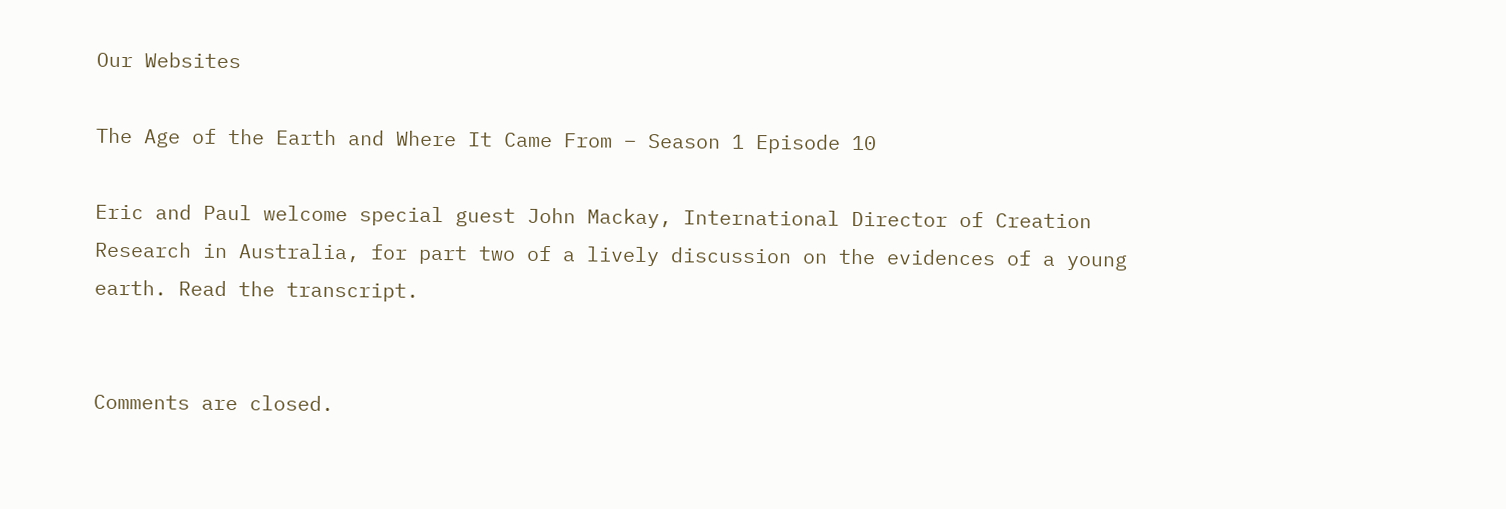Our Websites

The Age of the Earth and Where It Came From – Season 1 Episode 10

Eric and Paul welcome special guest John Mackay, International Director of Creation Research in Australia, for part two of a lively discussion on the evidences of a young earth. Read the transcript.


Comments are closed.